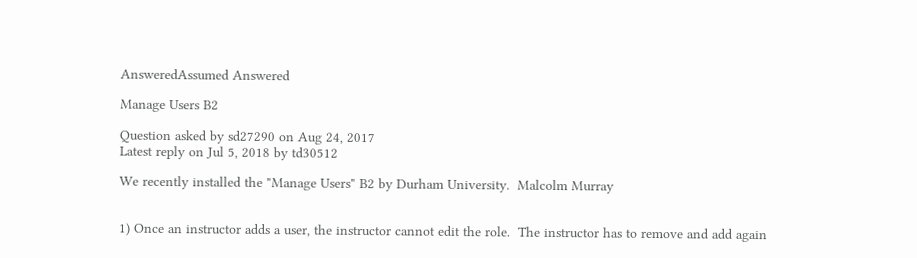AnsweredAssumed Answered

Manage Users B2

Question asked by sd27290 on Aug 24, 2017
Latest reply on Jul 5, 2018 by td30512

We recently installed the "Manage Users" B2 by Durham University.  Malcolm Murray


1) Once an instructor adds a user, the instructor cannot edit the role.  The instructor has to remove and add again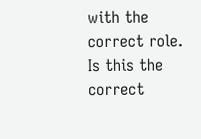with the correct role.  Is this the correct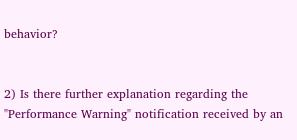behavior?


2) Is there further explanation regarding the "Performance Warning" notification received by an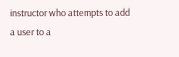instructor who attempts to add a user to a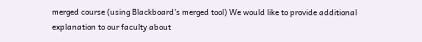merged course (using Blackboard's merged tool) We would like to provide additional explanation to our faculty about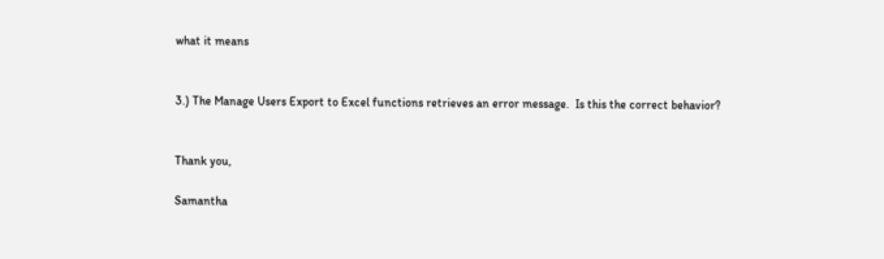what it means


3.) The Manage Users Export to Excel functions retrieves an error message.  Is this the correct behavior?


Thank you,

Samantha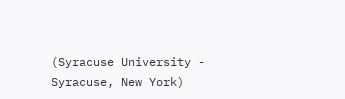(Syracuse University - Syracuse, New York)